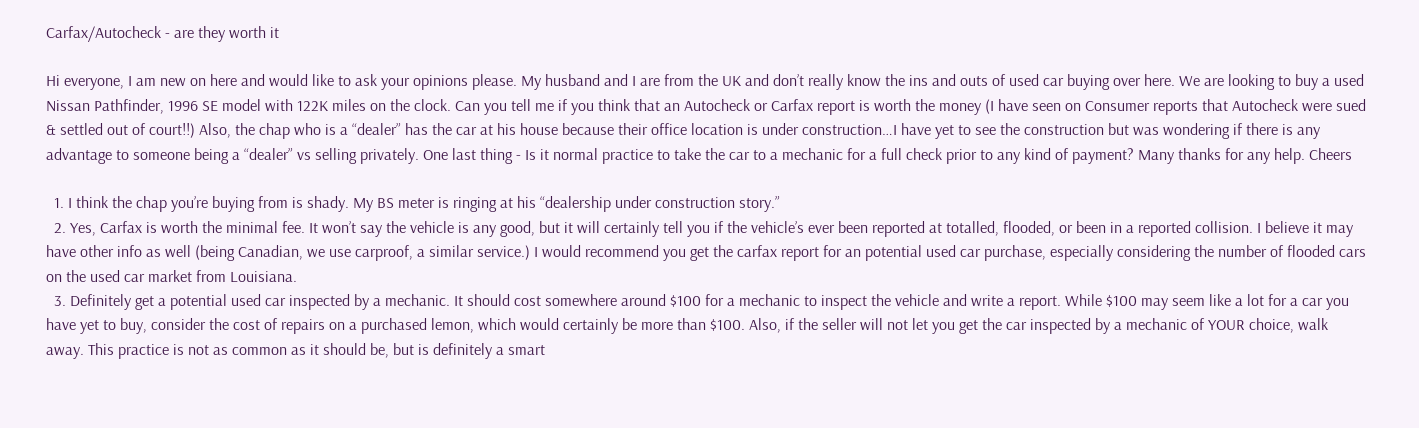Carfax/Autocheck - are they worth it

Hi everyone, I am new on here and would like to ask your opinions please. My husband and I are from the UK and don’t really know the ins and outs of used car buying over here. We are looking to buy a used Nissan Pathfinder, 1996 SE model with 122K miles on the clock. Can you tell me if you think that an Autocheck or Carfax report is worth the money (I have seen on Consumer reports that Autocheck were sued & settled out of court!!) Also, the chap who is a “dealer” has the car at his house because their office location is under construction…I have yet to see the construction but was wondering if there is any advantage to someone being a “dealer” vs selling privately. One last thing - Is it normal practice to take the car to a mechanic for a full check prior to any kind of payment? Many thanks for any help. Cheers

  1. I think the chap you’re buying from is shady. My BS meter is ringing at his “dealership under construction story.”
  2. Yes, Carfax is worth the minimal fee. It won’t say the vehicle is any good, but it will certainly tell you if the vehicle’s ever been reported at totalled, flooded, or been in a reported collision. I believe it may have other info as well (being Canadian, we use carproof, a similar service.) I would recommend you get the carfax report for an potential used car purchase, especially considering the number of flooded cars on the used car market from Louisiana.
  3. Definitely get a potential used car inspected by a mechanic. It should cost somewhere around $100 for a mechanic to inspect the vehicle and write a report. While $100 may seem like a lot for a car you have yet to buy, consider the cost of repairs on a purchased lemon, which would certainly be more than $100. Also, if the seller will not let you get the car inspected by a mechanic of YOUR choice, walk away. This practice is not as common as it should be, but is definitely a smart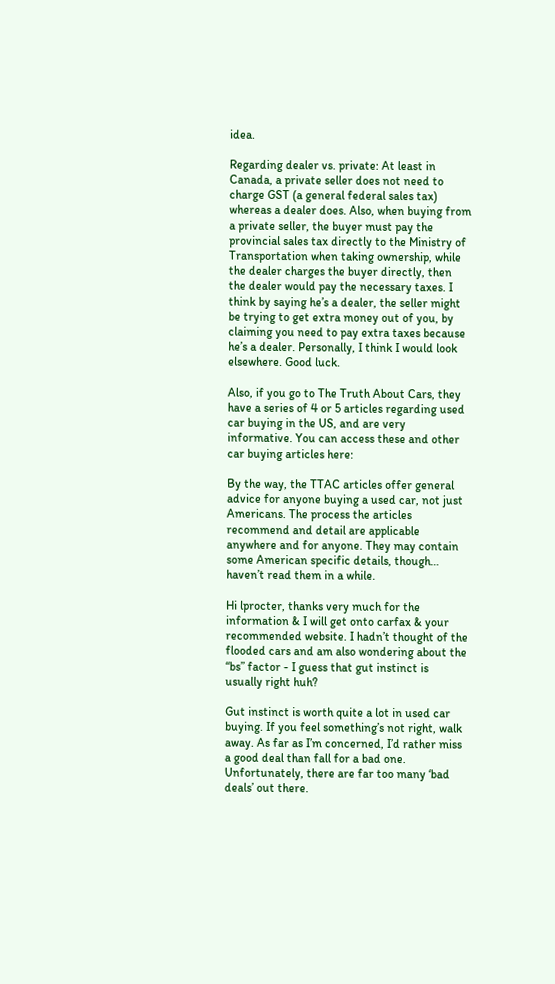idea.

Regarding dealer vs. private: At least in Canada, a private seller does not need to charge GST (a general federal sales tax) whereas a dealer does. Also, when buying from a private seller, the buyer must pay the provincial sales tax directly to the Ministry of Transportation when taking ownership, while the dealer charges the buyer directly, then the dealer would pay the necessary taxes. I think by saying he’s a dealer, the seller might be trying to get extra money out of you, by claiming you need to pay extra taxes because he’s a dealer. Personally, I think I would look elsewhere. Good luck.

Also, if you go to The Truth About Cars, they have a series of 4 or 5 articles regarding used car buying in the US, and are very informative. You can access these and other car buying articles here:

By the way, the TTAC articles offer general advice for anyone buying a used car, not just Americans. The process the articles recommend and detail are applicable anywhere and for anyone. They may contain some American specific details, though… haven’t read them in a while.

Hi lprocter, thanks very much for the information & I will get onto carfax & your recommended website. I hadn’t thought of the flooded cars and am also wondering about the “bs” factor - I guess that gut instinct is usually right huh?

Gut instinct is worth quite a lot in used car buying. If you feel something’s not right, walk away. As far as I’m concerned, I’d rather miss a good deal than fall for a bad one. Unfortunately, there are far too many ‘bad deals’ out there.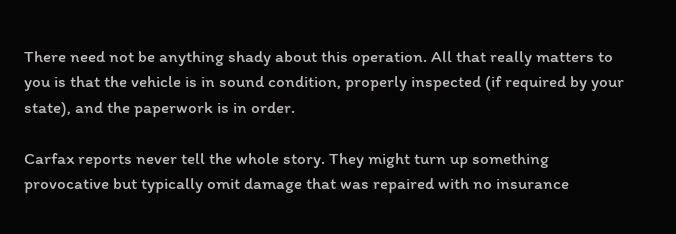There need not be anything shady about this operation. All that really matters to you is that the vehicle is in sound condition, properly inspected (if required by your state), and the paperwork is in order.

Carfax reports never tell the whole story. They might turn up something provocative but typically omit damage that was repaired with no insurance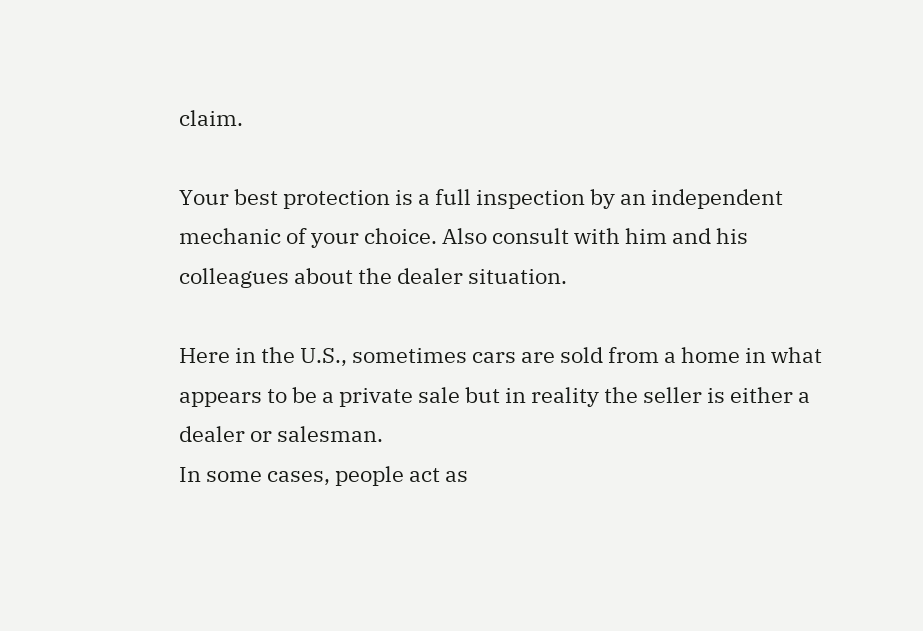claim.

Your best protection is a full inspection by an independent mechanic of your choice. Also consult with him and his colleagues about the dealer situation.

Here in the U.S., sometimes cars are sold from a home in what appears to be a private sale but in reality the seller is either a dealer or salesman.
In some cases, people act as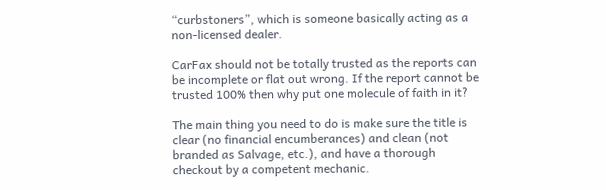“curbstoners”, which is someone basically acting as a non-licensed dealer.

CarFax should not be totally trusted as the reports can be incomplete or flat out wrong. If the report cannot be trusted 100% then why put one molecule of faith in it?

The main thing you need to do is make sure the title is clear (no financial encumberances) and clean (not branded as Salvage, etc.), and have a thorough checkout by a competent mechanic.